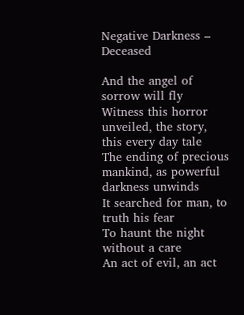Negative Darkness – Deceased

And the angel of sorrow will fly
Witness this horror unveiled, the story, this every day tale
The ending of precious mankind, as powerful darkness unwinds
It searched for man, to truth his fear
To haunt the night without a care
An act of evil, an act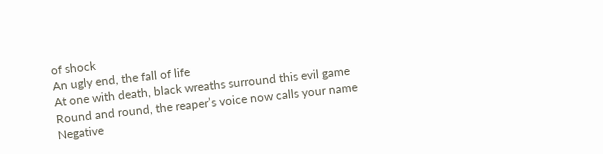of shock
An ugly end, the fall of life
At one with death, black wreaths surround this evil game
Round and round, the reaper’s voice now calls your name
Negative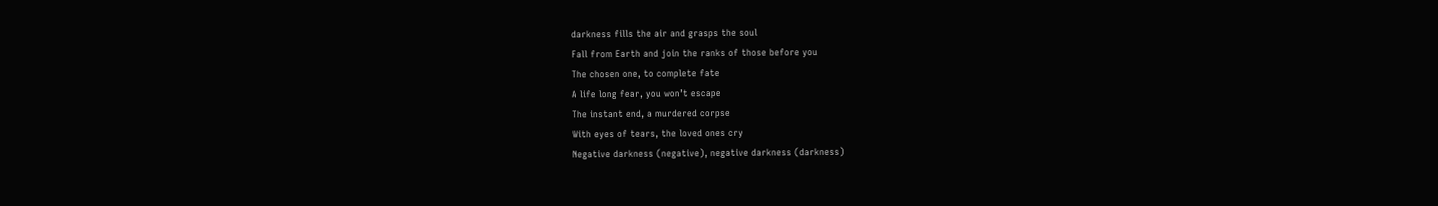darkness fills the air and grasps the soul
Fall from Earth and join the ranks of those before you
The chosen one, to complete fate
A life long fear, you won’t escape
The instant end, a murdered corpse
With eyes of tears, the loved ones cry
Negative darkness (negative), negative darkness (darkness)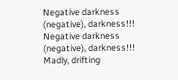Negative darkness (negative), darkness!!!
Negative darkness (negative), darkness!!!
Madly, drifting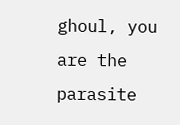ghoul, you are the parasite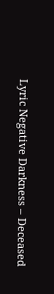Lyric Negative Darkness – Deceased